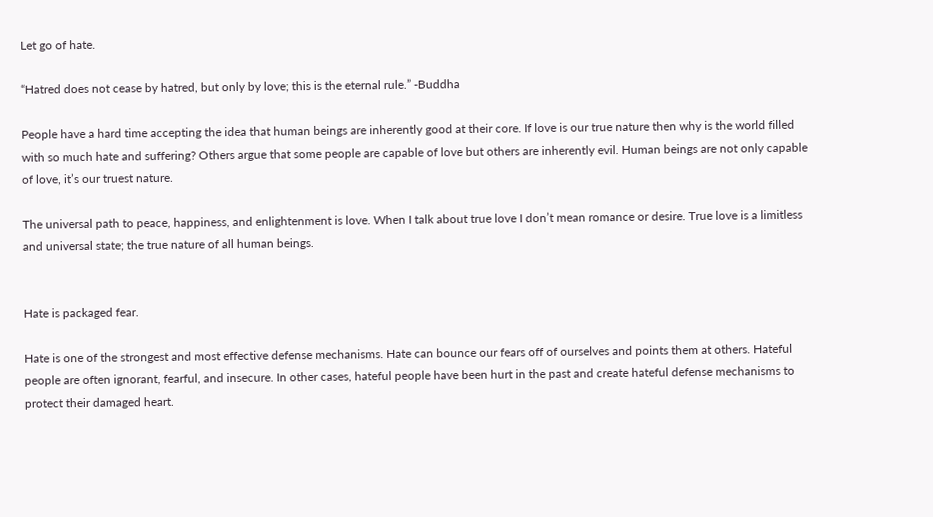Let go of hate.

“Hatred does not cease by hatred, but only by love; this is the eternal rule.” -Buddha

People have a hard time accepting the idea that human beings are inherently good at their core. If love is our true nature then why is the world filled with so much hate and suffering? Others argue that some people are capable of love but others are inherently evil. Human beings are not only capable of love, it’s our truest nature.

The universal path to peace, happiness, and enlightenment is love. When I talk about true love I don’t mean romance or desire. True love is a limitless and universal state; the true nature of all human beings.


Hate is packaged fear.

Hate is one of the strongest and most effective defense mechanisms. Hate can bounce our fears off of ourselves and points them at others. Hateful people are often ignorant, fearful, and insecure. In other cases, hateful people have been hurt in the past and create hateful defense mechanisms to protect their damaged heart.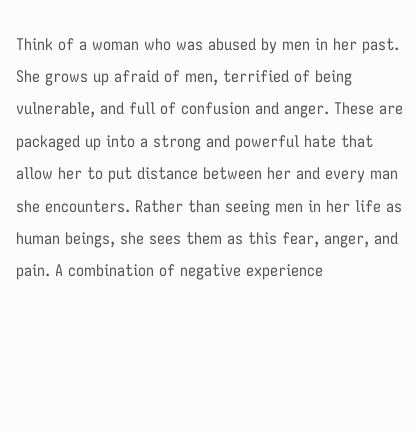Think of a woman who was abused by men in her past. She grows up afraid of men, terrified of being vulnerable, and full of confusion and anger. These are packaged up into a strong and powerful hate that allow her to put distance between her and every man she encounters. Rather than seeing men in her life as human beings, she sees them as this fear, anger, and pain. A combination of negative experience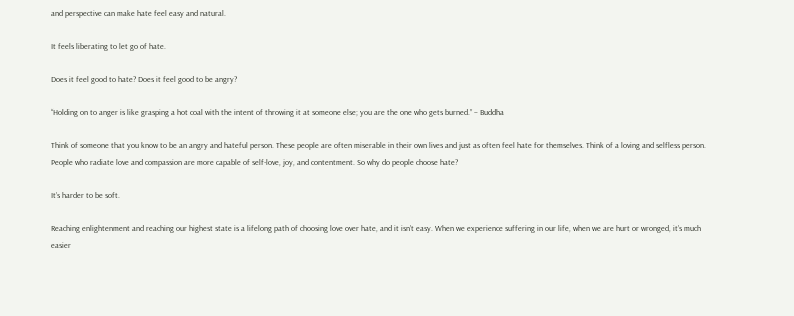and perspective can make hate feel easy and natural.

It feels liberating to let go of hate.

Does it feel good to hate? Does it feel good to be angry?

“Holding on to anger is like grasping a hot coal with the intent of throwing it at someone else; you are the one who gets burned.” – Buddha

Think of someone that you know to be an angry and hateful person. These people are often miserable in their own lives and just as often feel hate for themselves. Think of a loving and selfless person. People who radiate love and compassion are more capable of self-love, joy, and contentment. So why do people choose hate?

It’s harder to be soft.

Reaching enlightenment and reaching our highest state is a lifelong path of choosing love over hate, and it isn’t easy. When we experience suffering in our life, when we are hurt or wronged, it’s much easier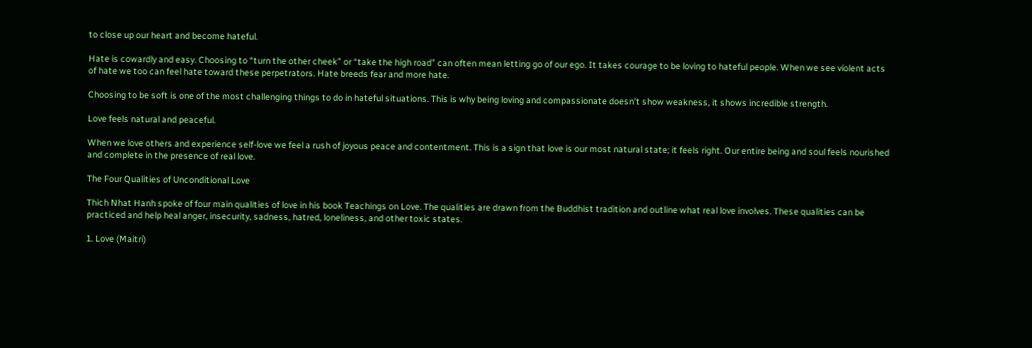to close up our heart and become hateful.

Hate is cowardly and easy. Choosing to “turn the other cheek” or “take the high road” can often mean letting go of our ego. It takes courage to be loving to hateful people. When we see violent acts of hate we too can feel hate toward these perpetrators. Hate breeds fear and more hate.

Choosing to be soft is one of the most challenging things to do in hateful situations. This is why being loving and compassionate doesn’t show weakness, it shows incredible strength.

Love feels natural and peaceful.

When we love others and experience self-love we feel a rush of joyous peace and contentment. This is a sign that love is our most natural state; it feels right. Our entire being and soul feels nourished and complete in the presence of real love.

The Four Qualities of Unconditional Love

Thich Nhat Hanh spoke of four main qualities of love in his book Teachings on Love. The qualities are drawn from the Buddhist tradition and outline what real love involves. These qualities can be practiced and help heal anger, insecurity, sadness, hatred, loneliness, and other toxic states.

1. Love (Maitri)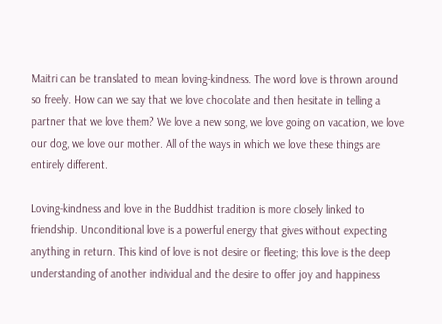Maitri can be translated to mean loving-kindness. The word love is thrown around so freely. How can we say that we love chocolate and then hesitate in telling a partner that we love them? We love a new song, we love going on vacation, we love our dog, we love our mother. All of the ways in which we love these things are entirely different.

Loving-kindness and love in the Buddhist tradition is more closely linked to friendship. Unconditional love is a powerful energy that gives without expecting anything in return. This kind of love is not desire or fleeting; this love is the deep understanding of another individual and the desire to offer joy and happiness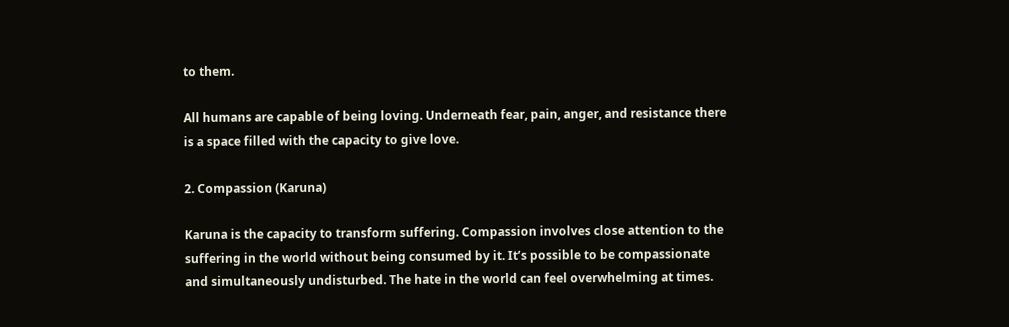to them.

All humans are capable of being loving. Underneath fear, pain, anger, and resistance there is a space filled with the capacity to give love.

2. Compassion (Karuna)

Karuna is the capacity to transform suffering. Compassion involves close attention to the suffering in the world without being consumed by it. It’s possible to be compassionate and simultaneously undisturbed. The hate in the world can feel overwhelming at times.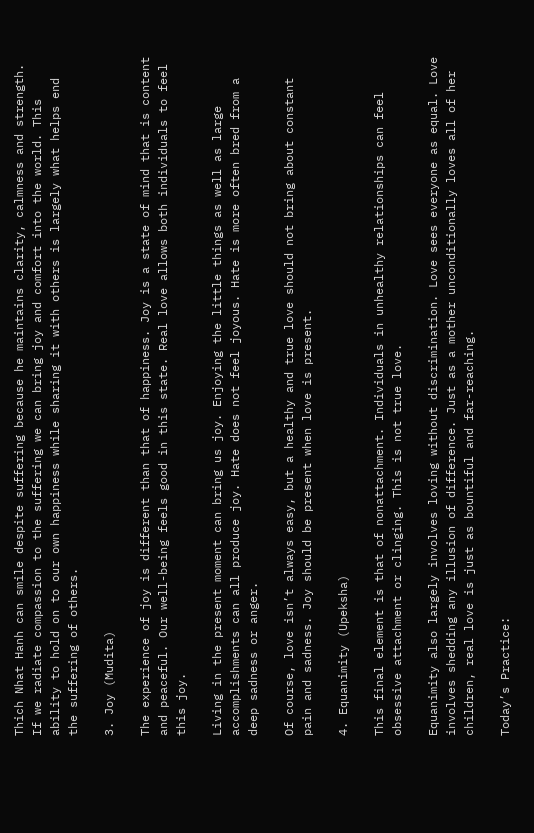Thich Nhat Hanh can smile despite suffering because he maintains clarity, calmness and strength. If we radiate compassion to the suffering we can bring joy and comfort into the world. This ability to hold on to our own happiness while sharing it with others is largely what helps end the suffering of others.

3. Joy (Mudita)

The experience of joy is different than that of happiness. Joy is a state of mind that is content and peaceful. Our well-being feels good in this state. Real love allows both individuals to feel this joy.

Living in the present moment can bring us joy. Enjoying the little things as well as large accomplishments can all produce joy. Hate does not feel joyous. Hate is more often bred from a deep sadness or anger.

Of course, love isn’t always easy, but a healthy and true love should not bring about constant pain and sadness. Joy should be present when love is present.

4. Equanimity (Upeksha)

This final element is that of nonattachment. Individuals in unhealthy relationships can feel obsessive attachment or clinging. This is not true love.

Equanimity also largely involves loving without discrimination. Love sees everyone as equal. Love involves shedding any illusion of difference. Just as a mother unconditionally loves all of her children, real love is just as bountiful and far-reaching.

Today’s Practice: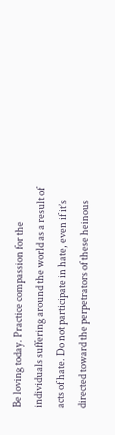Be loving today. Practice compassion for the individuals suffering around the world as a result of acts of hate. Do not participate in hate, even if it’s directed toward the perpetrators of these heinous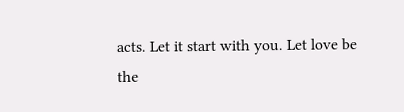acts. Let it start with you. Let love be the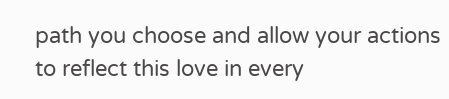path you choose and allow your actions to reflect this love in every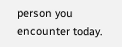person you encounter today.